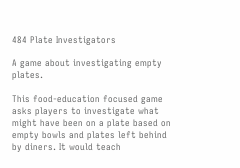484 Plate Investigators

A game about investigating empty plates.

This food-education focused game asks players to investigate what might have been on a plate based on empty bowls and plates left behind by diners. It would teach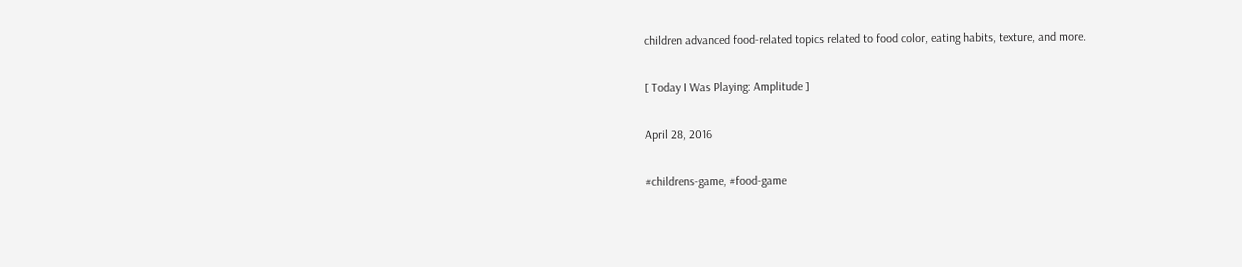children advanced food-related topics related to food color, eating habits, texture, and more.

[ Today I Was Playing: Amplitude ]

April 28, 2016

#childrens-game, #food-game